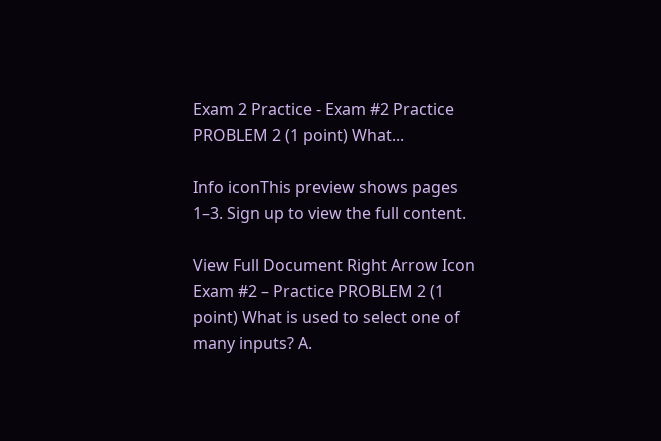Exam 2 Practice - Exam #2 Practice PROBLEM 2 (1 point) What...

Info iconThis preview shows pages 1–3. Sign up to view the full content.

View Full Document Right Arrow Icon
Exam #2 – Practice PROBLEM 2 (1 point) What is used to select one of many inputs? A.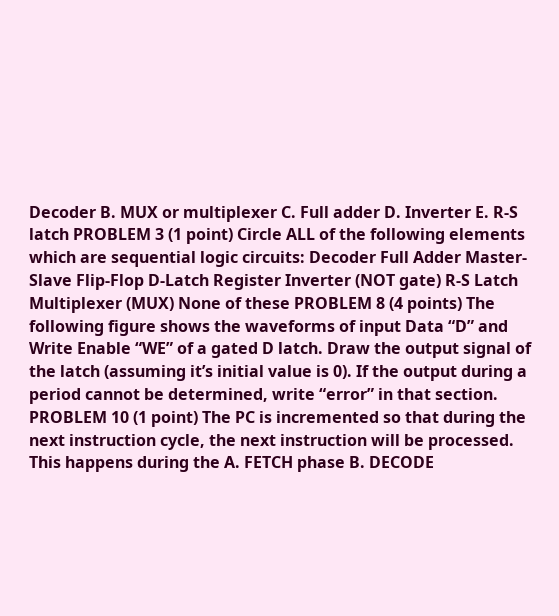Decoder B. MUX or multiplexer C. Full adder D. Inverter E. R-S latch PROBLEM 3 (1 point) Circle ALL of the following elements which are sequential logic circuits: Decoder Full Adder Master-Slave Flip-Flop D-Latch Register Inverter (NOT gate) R-S Latch Multiplexer (MUX) None of these PROBLEM 8 (4 points) The following figure shows the waveforms of input Data “D” and Write Enable “WE” of a gated D latch. Draw the output signal of the latch (assuming it’s initial value is 0). If the output during a period cannot be determined, write “error” in that section. PROBLEM 10 (1 point) The PC is incremented so that during the next instruction cycle, the next instruction will be processed. This happens during the A. FETCH phase B. DECODE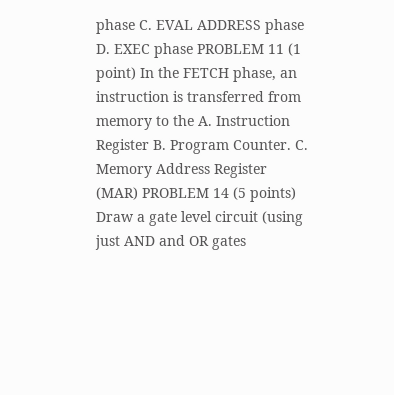phase C. EVAL ADDRESS phase D. EXEC phase PROBLEM 11 (1 point) In the FETCH phase, an instruction is transferred from memory to the A. Instruction Register B. Program Counter. C. Memory Address Register (MAR) PROBLEM 14 (5 points) Draw a gate level circuit (using just AND and OR gates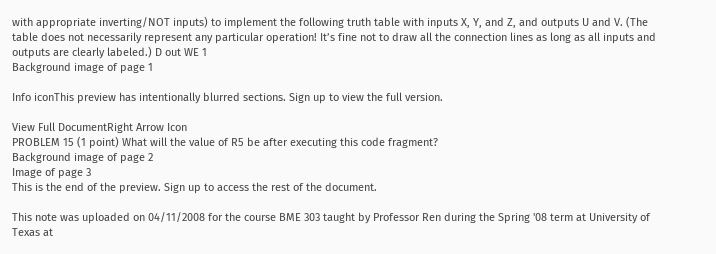with appropriate inverting/NOT inputs) to implement the following truth table with inputs X, Y, and Z, and outputs U and V. (The table does not necessarily represent any particular operation! It’s fine not to draw all the connection lines as long as all inputs and outputs are clearly labeled.) D out WE 1
Background image of page 1

Info iconThis preview has intentionally blurred sections. Sign up to view the full version.

View Full DocumentRight Arrow Icon
PROBLEM 15 (1 point) What will the value of R5 be after executing this code fragment?
Background image of page 2
Image of page 3
This is the end of the preview. Sign up to access the rest of the document.

This note was uploaded on 04/11/2008 for the course BME 303 taught by Professor Ren during the Spring '08 term at University of Texas at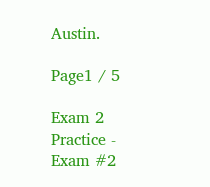Austin.

Page1 / 5

Exam 2 Practice - Exam #2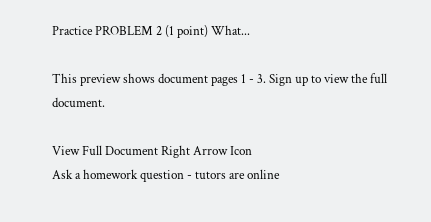Practice PROBLEM 2 (1 point) What...

This preview shows document pages 1 - 3. Sign up to view the full document.

View Full Document Right Arrow Icon
Ask a homework question - tutors are online